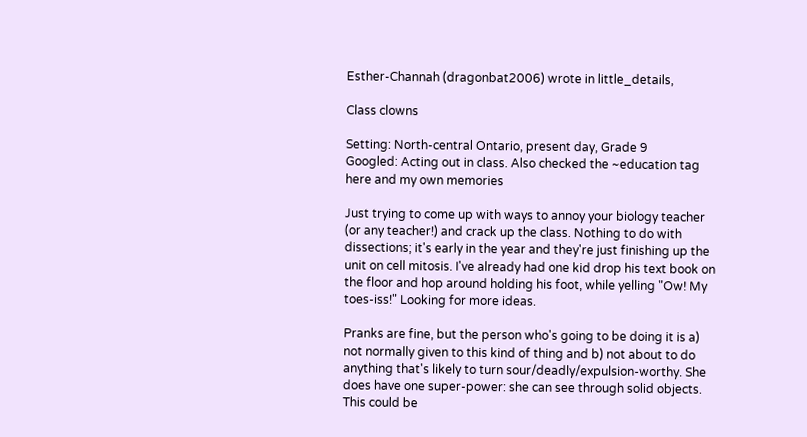Esther-Channah (dragonbat2006) wrote in little_details,

Class clowns

Setting: North-central Ontario, present day, Grade 9
Googled: Acting out in class. Also checked the ~education tag here and my own memories

Just trying to come up with ways to annoy your biology teacher (or any teacher!) and crack up the class. Nothing to do with dissections; it's early in the year and they're just finishing up the unit on cell mitosis. I've already had one kid drop his text book on the floor and hop around holding his foot, while yelling "Ow! My toes-iss!" Looking for more ideas.

Pranks are fine, but the person who's going to be doing it is a) not normally given to this kind of thing and b) not about to do anything that's likely to turn sour/deadly/expulsion-worthy. She does have one super-power: she can see through solid objects. This could be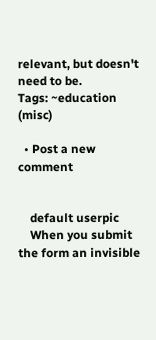relevant, but doesn't need to be.
Tags: ~education (misc)

  • Post a new comment


    default userpic
    When you submit the form an invisible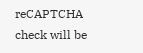reCAPTCHA check will be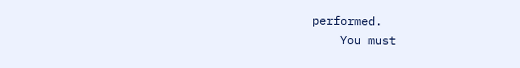performed.
    You must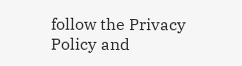follow the Privacy Policy and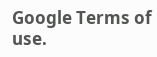Google Terms of use.